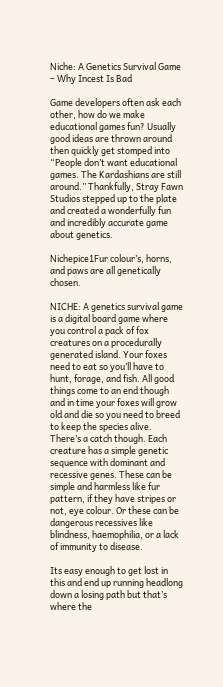Niche: A Genetics Survival Game – Why Incest Is Bad

Game developers often ask each other, how do we make educational games fun? Usually good ideas are thrown around then quickly get stomped into “People don’t want educational games. The Kardashians are still around.” Thankfully, Stray Fawn Studios stepped up to the plate and created a wonderfully fun and incredibly accurate game about genetics.

Nichepice1Fur colour’s, horns, and paws are all genetically chosen.

NICHE: A genetics survival game is a digital board game where you control a pack of fox creatures on a procedurally generated island. Your foxes need to eat so you’ll have to hunt, forage, and fish. All good things come to an end though and in time your foxes will grow old and die so you need to breed to keep the species alive. There’s a catch though. Each creature has a simple genetic sequence with dominant and recessive genes. These can be simple and harmless like fur pattern, if they have stripes or not, eye colour. Or these can be dangerous recessives like blindness, haemophilia, or a lack of immunity to disease.

Its easy enough to get lost in this and end up running headlong down a losing path but that’s where the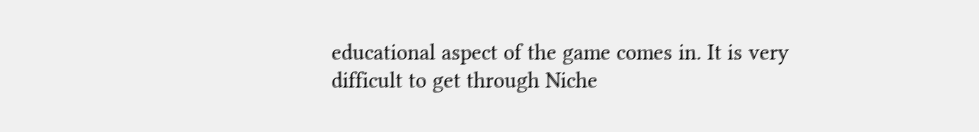educational aspect of the game comes in. It is very difficult to get through Niche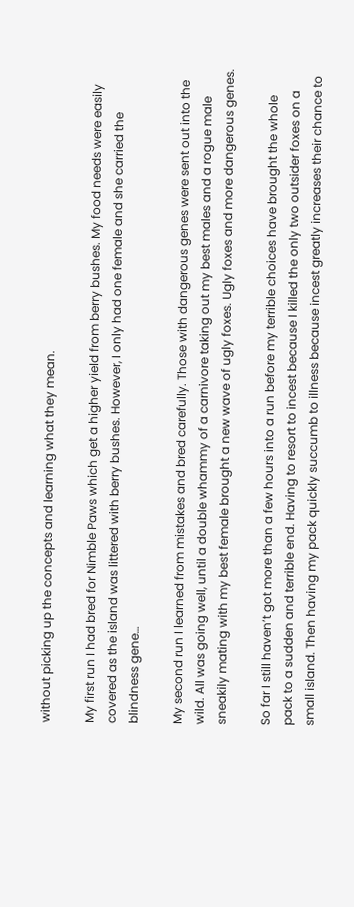without picking up the concepts and learning what they mean.

My first run I had bred for Nimble Paws which get a higher yield from berry bushes. My food needs were easily covered as the island was littered with berry bushes. However, I only had one female and she carried the blindness gene…

My second run I learned from mistakes and bred carefully. Those with dangerous genes were sent out into the wild. All was going well, until a double whammy of a carnivore taking out my best males and a rogue male sneakily mating with my best female brought a new wave of ugly foxes. Ugly foxes and more dangerous genes.

So far I still haven’t got more than a few hours into a run before my terrible choices have brought the whole pack to a sudden and terrible end. Having to resort to incest because I killed the only two outsider foxes on a small island. Then having my pack quickly succumb to illness because incest greatly increases their chance to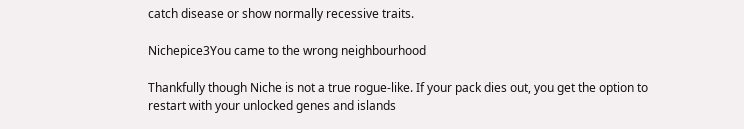catch disease or show normally recessive traits.

Nichepice3You came to the wrong neighbourhood

Thankfully though Niche is not a true rogue-like. If your pack dies out, you get the option to restart with your unlocked genes and islands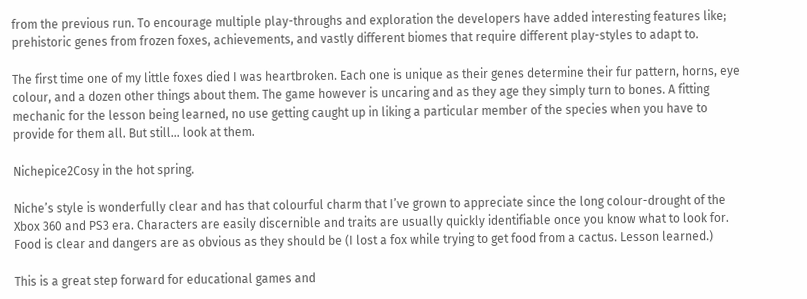from the previous run. To encourage multiple play-throughs and exploration the developers have added interesting features like; prehistoric genes from frozen foxes, achievements, and vastly different biomes that require different play-styles to adapt to.

The first time one of my little foxes died I was heartbroken. Each one is unique as their genes determine their fur pattern, horns, eye colour, and a dozen other things about them. The game however is uncaring and as they age they simply turn to bones. A fitting mechanic for the lesson being learned, no use getting caught up in liking a particular member of the species when you have to provide for them all. But still… look at them.

Nichepice2Cosy in the hot spring.

Niche’s style is wonderfully clear and has that colourful charm that I’ve grown to appreciate since the long colour-drought of the Xbox 360 and PS3 era. Characters are easily discernible and traits are usually quickly identifiable once you know what to look for. Food is clear and dangers are as obvious as they should be (I lost a fox while trying to get food from a cactus. Lesson learned.)

This is a great step forward for educational games and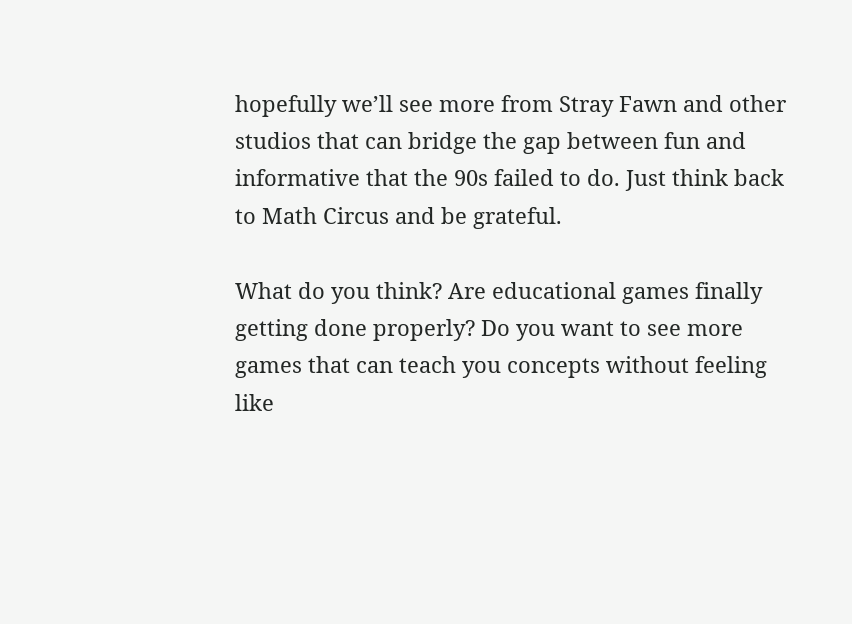hopefully we’ll see more from Stray Fawn and other studios that can bridge the gap between fun and informative that the 90s failed to do. Just think back to Math Circus and be grateful.

What do you think? Are educational games finally getting done properly? Do you want to see more games that can teach you concepts without feeling like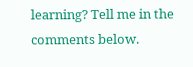learning? Tell me in the comments below.